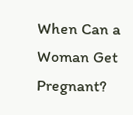When Can a Woman Get Pregnant?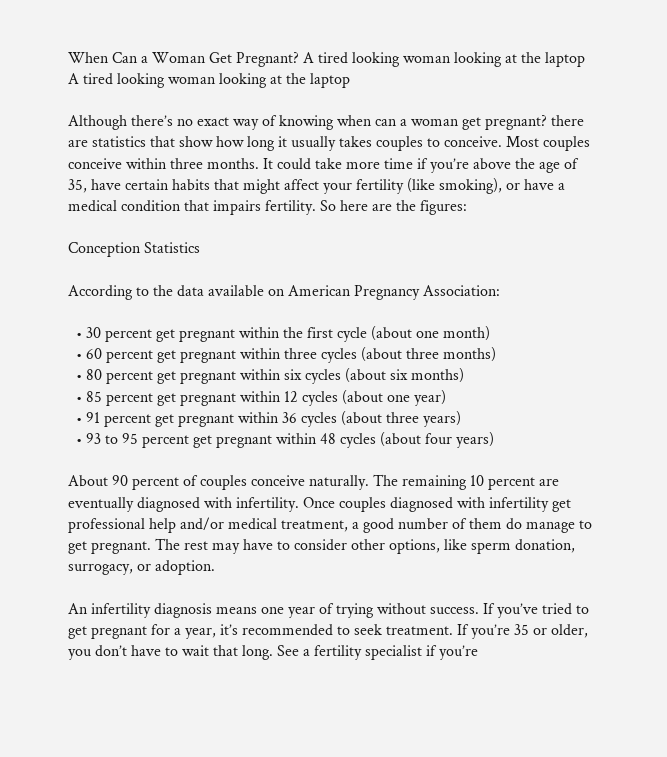When Can a Woman Get Pregnant? A tired looking woman looking at the laptop
A tired looking woman looking at the laptop

Although there’s no exact way of knowing when can a woman get pregnant? there are statistics that show how long it usually takes couples to conceive. Most couples conceive within three months. It could take more time if you’re above the age of 35, have certain habits that might affect your fertility (like smoking), or have a medical condition that impairs fertility. So here are the figures:

Conception Statistics

According to the data available on American Pregnancy Association:

  • 30 percent get pregnant within the first cycle (about one month)
  • 60 percent get pregnant within three cycles (about three months)
  • 80 percent get pregnant within six cycles (about six months)
  • 85 percent get pregnant within 12 cycles (about one year)
  • 91 percent get pregnant within 36 cycles (about three years)
  • 93 to 95 percent get pregnant within 48 cycles (about four years)

About 90 percent of couples conceive naturally. The remaining 10 percent are eventually diagnosed with infertility. Once couples diagnosed with infertility get professional help and/or medical treatment, a good number of them do manage to get pregnant. The rest may have to consider other options, like sperm donation, surrogacy, or adoption.

An infertility diagnosis means one year of trying without success. If you’ve tried to get pregnant for a year, it’s recommended to seek treatment. If you’re 35 or older, you don’t have to wait that long. See a fertility specialist if you’re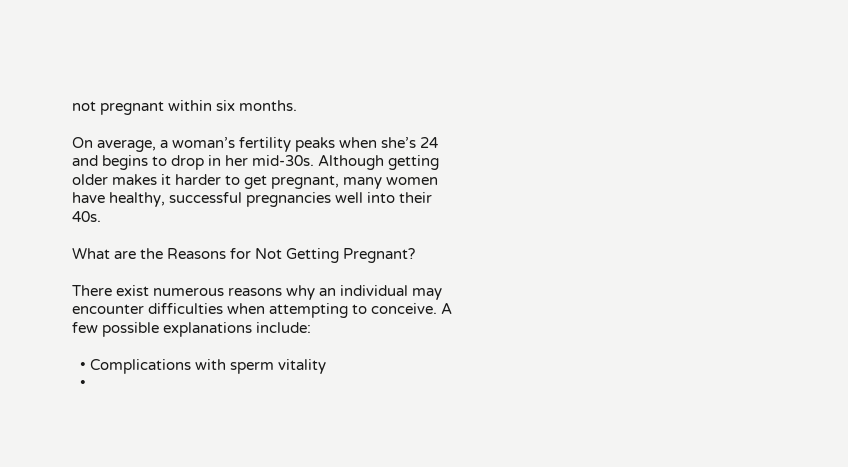not pregnant within six months.

On average, a woman’s fertility peaks when she’s 24 and begins to drop in her mid-30s. Although getting older makes it harder to get pregnant, many women have healthy, successful pregnancies well into their 40s.

What are the Reasons for Not Getting Pregnant?

There exist numerous reasons why an individual may encounter difficulties when attempting to conceive. A few possible explanations include:

  • Complications with sperm vitality
  •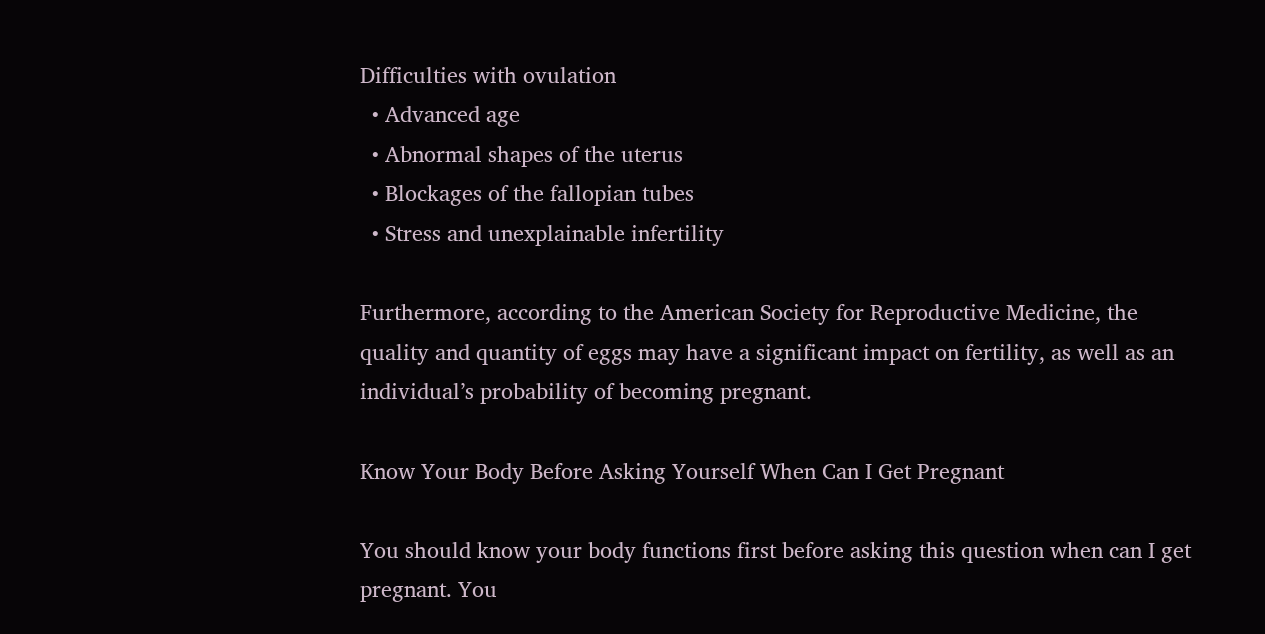Difficulties with ovulation
  • Advanced age
  • Abnormal shapes of the uterus
  • Blockages of the fallopian tubes
  • Stress and unexplainable infertility

Furthermore, according to the American Society for Reproductive Medicine, the quality and quantity of eggs may have a significant impact on fertility, as well as an individual’s probability of becoming pregnant.

Know Your Body Before Asking Yourself When Can I Get Pregnant

You should know your body functions first before asking this question when can I get pregnant. You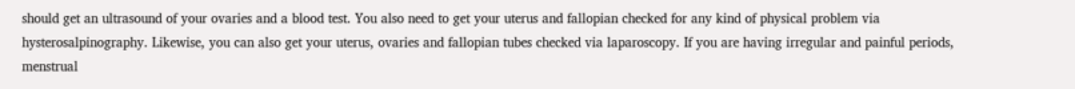should get an ultrasound of your ovaries and a blood test. You also need to get your uterus and fallopian checked for any kind of physical problem via hysterosalpinography. Likewise, you can also get your uterus, ovaries and fallopian tubes checked via laparoscopy. If you are having irregular and painful periods, menstrual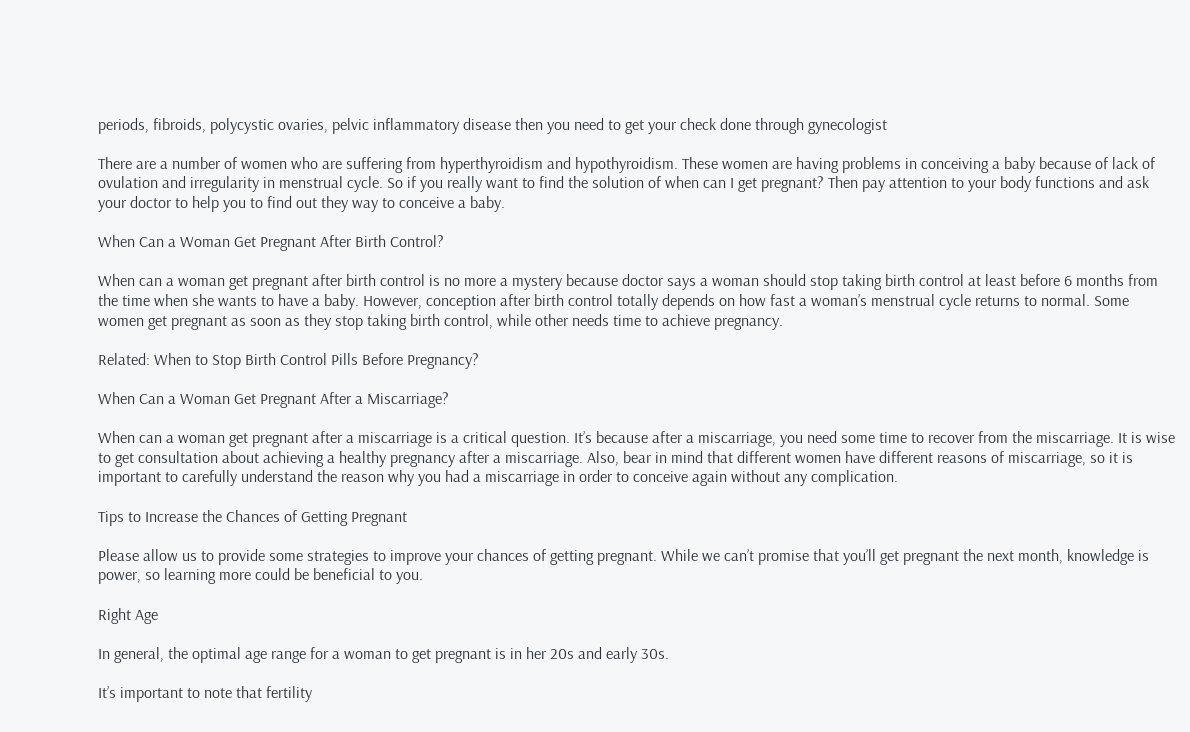periods, fibroids, polycystic ovaries, pelvic inflammatory disease then you need to get your check done through gynecologist

There are a number of women who are suffering from hyperthyroidism and hypothyroidism. These women are having problems in conceiving a baby because of lack of ovulation and irregularity in menstrual cycle. So if you really want to find the solution of when can I get pregnant? Then pay attention to your body functions and ask your doctor to help you to find out they way to conceive a baby.

When Can a Woman Get Pregnant After Birth Control?

When can a woman get pregnant after birth control is no more a mystery because doctor says a woman should stop taking birth control at least before 6 months from the time when she wants to have a baby. However, conception after birth control totally depends on how fast a woman’s menstrual cycle returns to normal. Some women get pregnant as soon as they stop taking birth control, while other needs time to achieve pregnancy.

Related: When to Stop Birth Control Pills Before Pregnancy?

When Can a Woman Get Pregnant After a Miscarriage?

When can a woman get pregnant after a miscarriage is a critical question. It’s because after a miscarriage, you need some time to recover from the miscarriage. It is wise to get consultation about achieving a healthy pregnancy after a miscarriage. Also, bear in mind that different women have different reasons of miscarriage, so it is important to carefully understand the reason why you had a miscarriage in order to conceive again without any complication.

Tips to Increase the Chances of Getting Pregnant

Please allow us to provide some strategies to improve your chances of getting pregnant. While we can’t promise that you’ll get pregnant the next month, knowledge is power, so learning more could be beneficial to you.

Right Age

In general, the optimal age range for a woman to get pregnant is in her 20s and early 30s.

It’s important to note that fertility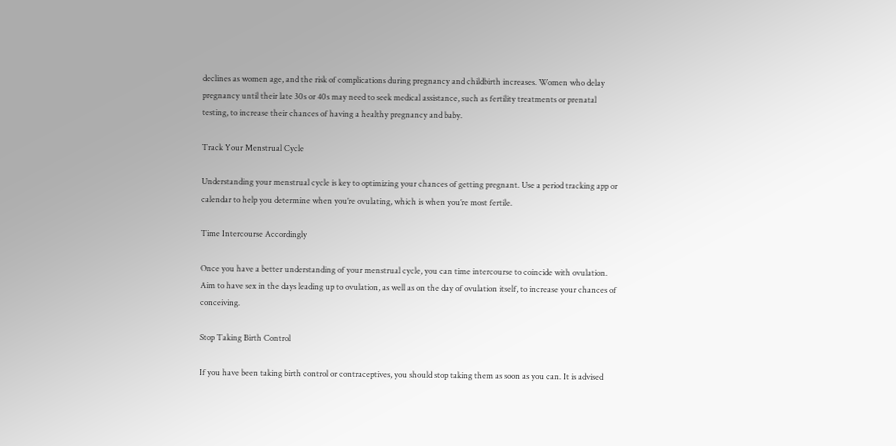declines as women age, and the risk of complications during pregnancy and childbirth increases. Women who delay pregnancy until their late 30s or 40s may need to seek medical assistance, such as fertility treatments or prenatal testing, to increase their chances of having a healthy pregnancy and baby.

Track Your Menstrual Cycle

Understanding your menstrual cycle is key to optimizing your chances of getting pregnant. Use a period tracking app or calendar to help you determine when you’re ovulating, which is when you’re most fertile.

Time Intercourse Accordingly

Once you have a better understanding of your menstrual cycle, you can time intercourse to coincide with ovulation. Aim to have sex in the days leading up to ovulation, as well as on the day of ovulation itself, to increase your chances of conceiving.

Stop Taking Birth Control

If you have been taking birth control or contraceptives, you should stop taking them as soon as you can. It is advised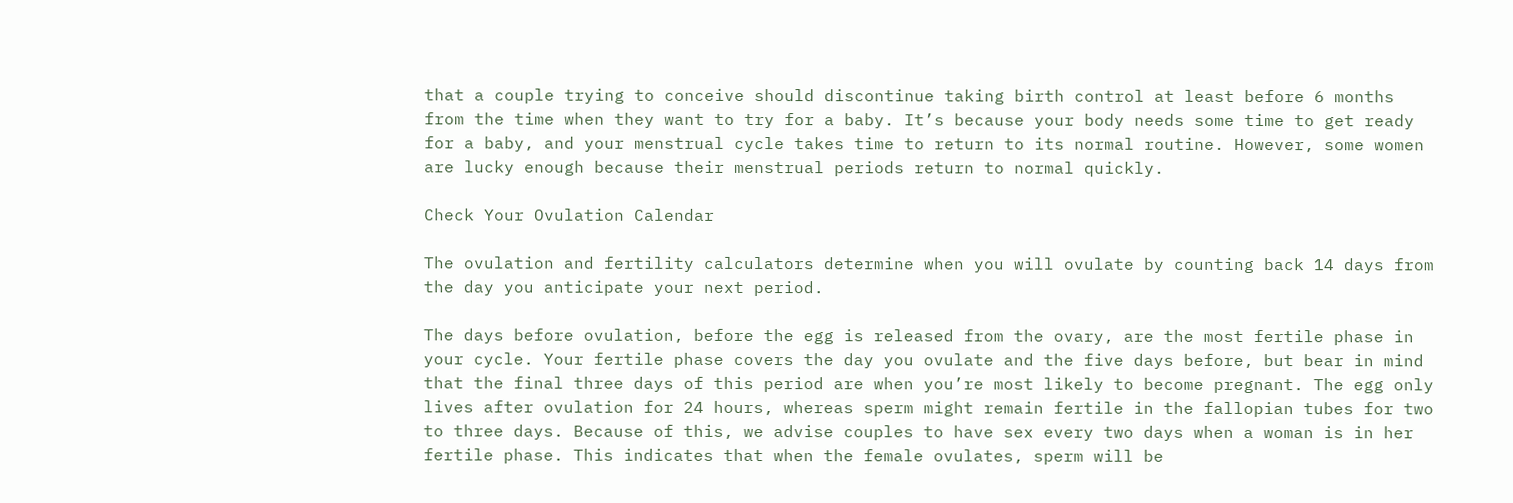that a couple trying to conceive should discontinue taking birth control at least before 6 months from the time when they want to try for a baby. It’s because your body needs some time to get ready for a baby, and your menstrual cycle takes time to return to its normal routine. However, some women are lucky enough because their menstrual periods return to normal quickly.

Check Your Ovulation Calendar

The ovulation and fertility calculators determine when you will ovulate by counting back 14 days from the day you anticipate your next period.

The days before ovulation, before the egg is released from the ovary, are the most fertile phase in your cycle. Your fertile phase covers the day you ovulate and the five days before, but bear in mind that the final three days of this period are when you’re most likely to become pregnant. The egg only lives after ovulation for 24 hours, whereas sperm might remain fertile in the fallopian tubes for two to three days. Because of this, we advise couples to have sex every two days when a woman is in her fertile phase. This indicates that when the female ovulates, sperm will be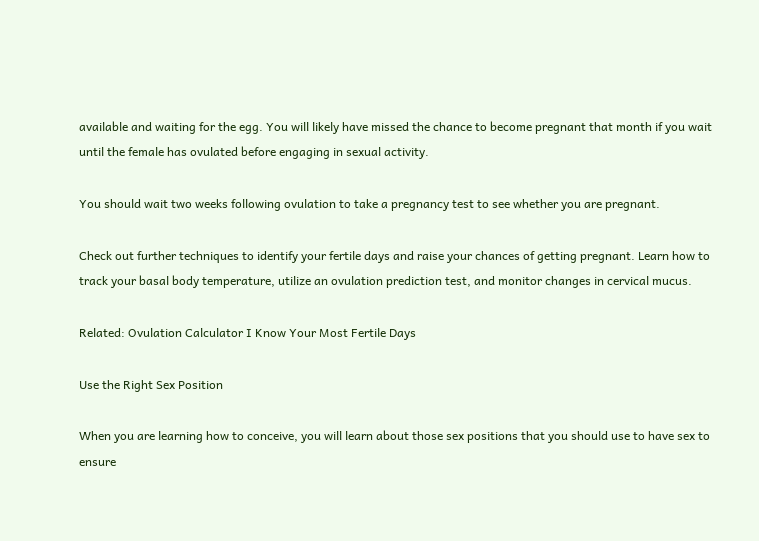available and waiting for the egg. You will likely have missed the chance to become pregnant that month if you wait until the female has ovulated before engaging in sexual activity.

You should wait two weeks following ovulation to take a pregnancy test to see whether you are pregnant.

Check out further techniques to identify your fertile days and raise your chances of getting pregnant. Learn how to track your basal body temperature, utilize an ovulation prediction test, and monitor changes in cervical mucus.

Related: Ovulation Calculator I Know Your Most Fertile Days

Use the Right Sex Position

When you are learning how to conceive, you will learn about those sex positions that you should use to have sex to ensure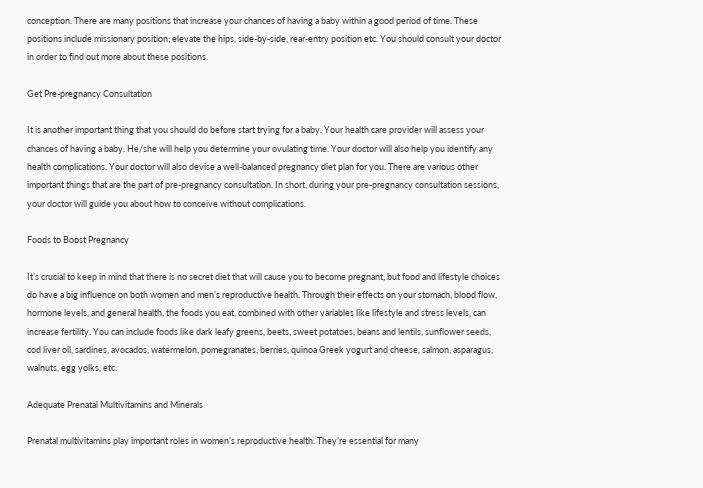conception. There are many positions that increase your chances of having a baby within a good period of time. These positions include missionary position; elevate the hips, side-by-side, rear-entry position etc. You should consult your doctor in order to find out more about these positions.

Get Pre-pregnancy Consultation

It is another important thing that you should do before start trying for a baby. Your health care provider will assess your chances of having a baby. He/she will help you determine your ovulating time. Your doctor will also help you identify any health complications. Your doctor will also devise a well-balanced pregnancy diet plan for you. There are various other important things that are the part of pre-pregnancy consultation. In short, during your pre-pregnancy consultation sessions, your doctor will guide you about how to conceive without complications.

Foods to Boost Pregnancy

It’s crucial to keep in mind that there is no secret diet that will cause you to become pregnant, but food and lifestyle choices do have a big influence on both women and men’s reproductive health. Through their effects on your stomach, blood flow, hormone levels, and general health, the foods you eat, combined with other variables like lifestyle and stress levels, can increase fertility. You can include foods like dark leafy greens, beets, sweet potatoes, beans and lentils, sunflower seeds, cod liver oil, sardines, avocados, watermelon, pomegranates, berries, quinoa Greek yogurt and cheese, salmon, asparagus, walnuts, egg yolks, etc.

Adequate Prenatal Multivitamins and Minerals

Prenatal multivitamins play important roles in women’s reproductive health. They’re essential for many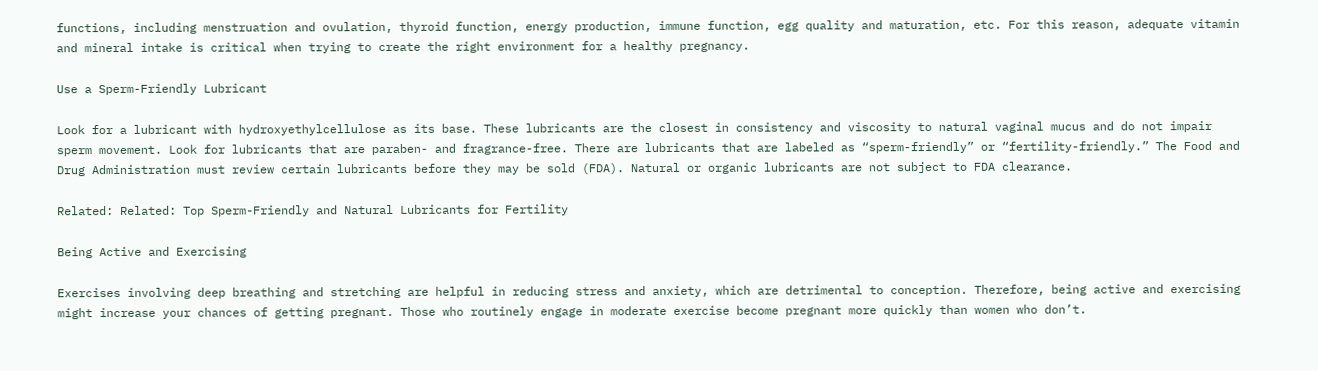functions, including menstruation and ovulation, thyroid function, energy production, immune function, egg quality and maturation, etc. For this reason, adequate vitamin and mineral intake is critical when trying to create the right environment for a healthy pregnancy.

Use a Sperm-Friendly Lubricant

Look for a lubricant with hydroxyethylcellulose as its base. These lubricants are the closest in consistency and viscosity to natural vaginal mucus and do not impair sperm movement. Look for lubricants that are paraben- and fragrance-free. There are lubricants that are labeled as “sperm-friendly” or “fertility-friendly.” The Food and Drug Administration must review certain lubricants before they may be sold (FDA). Natural or organic lubricants are not subject to FDA clearance.

Related: Related: Top Sperm-Friendly and Natural Lubricants for Fertility

Being Active and Exercising

Exercises involving deep breathing and stretching are helpful in reducing stress and anxiety, which are detrimental to conception. Therefore, being active and exercising might increase your chances of getting pregnant. Those who routinely engage in moderate exercise become pregnant more quickly than women who don’t.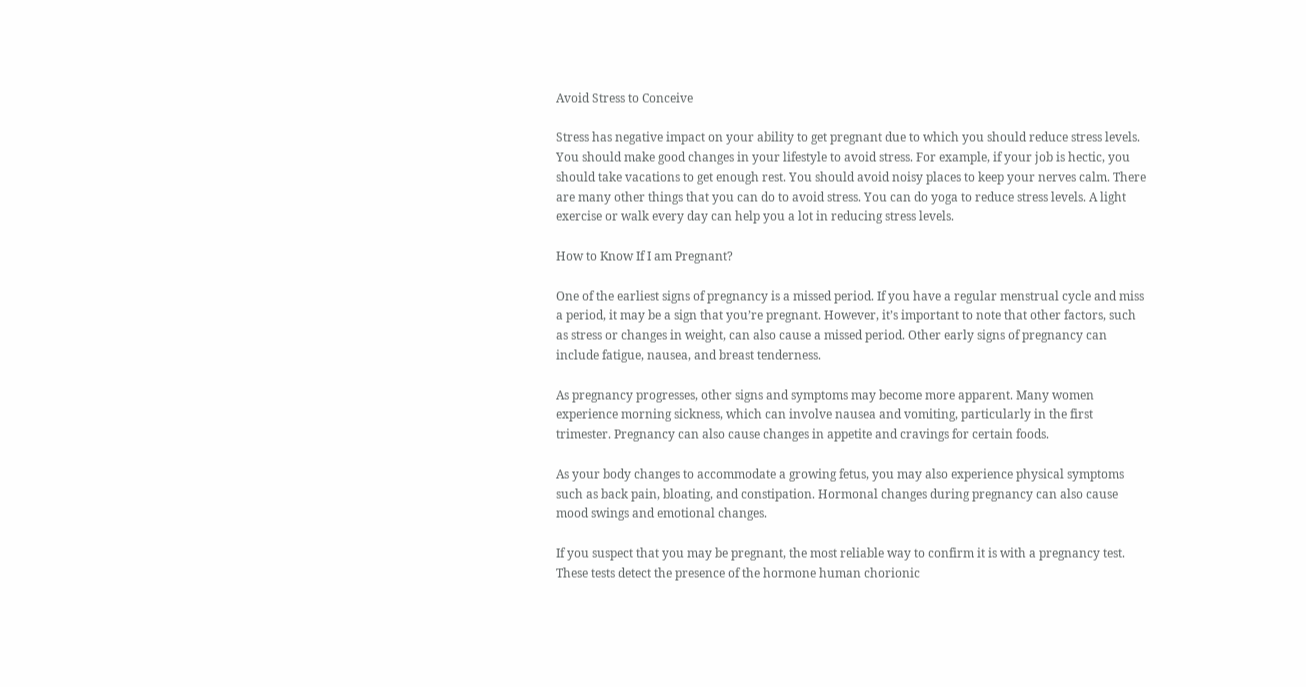Avoid Stress to Conceive

Stress has negative impact on your ability to get pregnant due to which you should reduce stress levels. You should make good changes in your lifestyle to avoid stress. For example, if your job is hectic, you should take vacations to get enough rest. You should avoid noisy places to keep your nerves calm. There are many other things that you can do to avoid stress. You can do yoga to reduce stress levels. A light exercise or walk every day can help you a lot in reducing stress levels.

How to Know If I am Pregnant?

One of the earliest signs of pregnancy is a missed period. If you have a regular menstrual cycle and miss a period, it may be a sign that you’re pregnant. However, it’s important to note that other factors, such as stress or changes in weight, can also cause a missed period. Other early signs of pregnancy can include fatigue, nausea, and breast tenderness.

As pregnancy progresses, other signs and symptoms may become more apparent. Many women experience morning sickness, which can involve nausea and vomiting, particularly in the first trimester. Pregnancy can also cause changes in appetite and cravings for certain foods.

As your body changes to accommodate a growing fetus, you may also experience physical symptoms such as back pain, bloating, and constipation. Hormonal changes during pregnancy can also cause mood swings and emotional changes.

If you suspect that you may be pregnant, the most reliable way to confirm it is with a pregnancy test. These tests detect the presence of the hormone human chorionic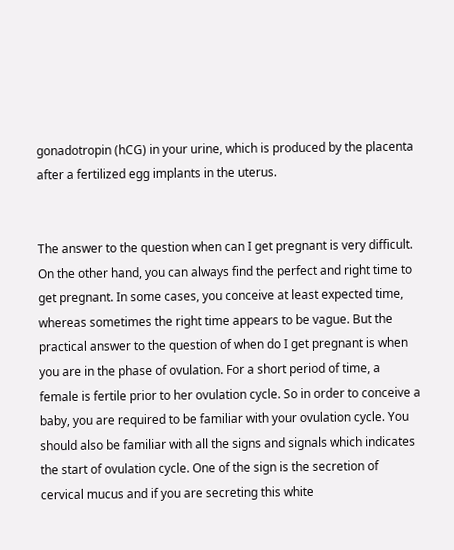gonadotropin (hCG) in your urine, which is produced by the placenta after a fertilized egg implants in the uterus.


The answer to the question when can I get pregnant is very difficult. On the other hand, you can always find the perfect and right time to get pregnant. In some cases, you conceive at least expected time, whereas sometimes the right time appears to be vague. But the practical answer to the question of when do I get pregnant is when you are in the phase of ovulation. For a short period of time, a female is fertile prior to her ovulation cycle. So in order to conceive a baby, you are required to be familiar with your ovulation cycle. You should also be familiar with all the signs and signals which indicates the start of ovulation cycle. One of the sign is the secretion of cervical mucus and if you are secreting this white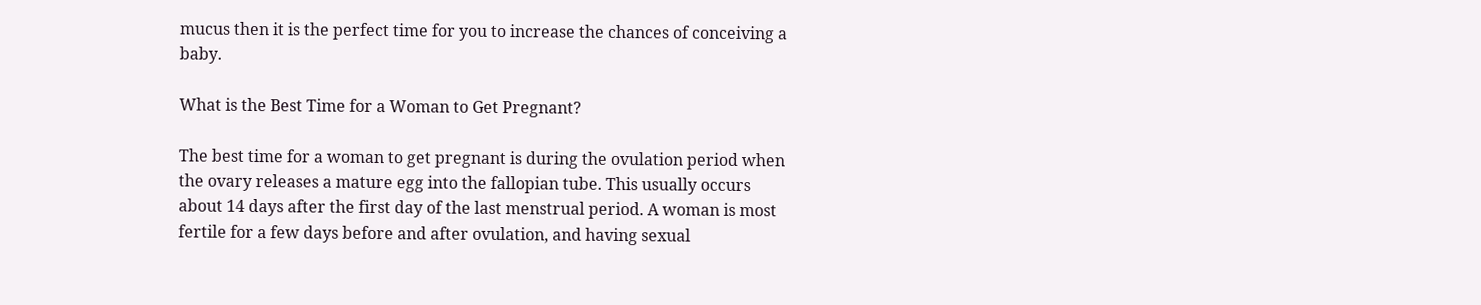mucus then it is the perfect time for you to increase the chances of conceiving a baby.

What is the Best Time for a Woman to Get Pregnant?

The best time for a woman to get pregnant is during the ovulation period when the ovary releases a mature egg into the fallopian tube. This usually occurs about 14 days after the first day of the last menstrual period. A woman is most fertile for a few days before and after ovulation, and having sexual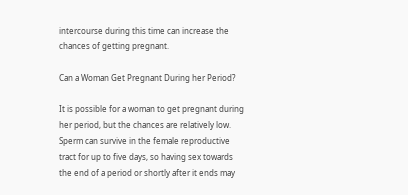intercourse during this time can increase the chances of getting pregnant.

Can a Woman Get Pregnant During her Period?

It is possible for a woman to get pregnant during her period, but the chances are relatively low. Sperm can survive in the female reproductive tract for up to five days, so having sex towards the end of a period or shortly after it ends may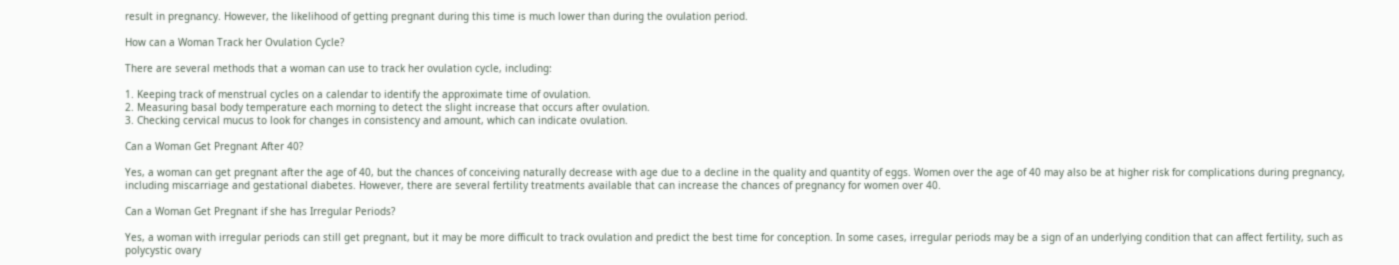result in pregnancy. However, the likelihood of getting pregnant during this time is much lower than during the ovulation period.

How can a Woman Track her Ovulation Cycle?

There are several methods that a woman can use to track her ovulation cycle, including:

1. Keeping track of menstrual cycles on a calendar to identify the approximate time of ovulation.
2. Measuring basal body temperature each morning to detect the slight increase that occurs after ovulation.
3. Checking cervical mucus to look for changes in consistency and amount, which can indicate ovulation.

Can a Woman Get Pregnant After 40?

Yes, a woman can get pregnant after the age of 40, but the chances of conceiving naturally decrease with age due to a decline in the quality and quantity of eggs. Women over the age of 40 may also be at higher risk for complications during pregnancy, including miscarriage and gestational diabetes. However, there are several fertility treatments available that can increase the chances of pregnancy for women over 40.

Can a Woman Get Pregnant if she has Irregular Periods?

Yes, a woman with irregular periods can still get pregnant, but it may be more difficult to track ovulation and predict the best time for conception. In some cases, irregular periods may be a sign of an underlying condition that can affect fertility, such as polycystic ovary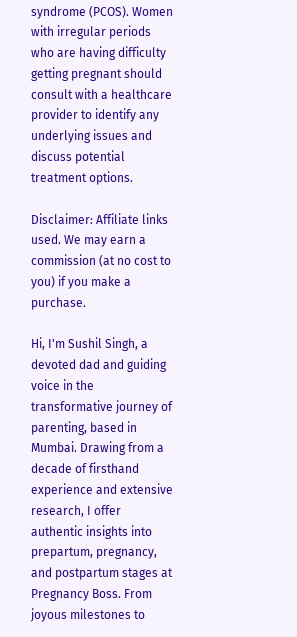syndrome (PCOS). Women with irregular periods who are having difficulty getting pregnant should consult with a healthcare provider to identify any underlying issues and discuss potential treatment options.

Disclaimer: Affiliate links used. We may earn a commission (at no cost to you) if you make a purchase.

Hi, I'm Sushil Singh, a devoted dad and guiding voice in the transformative journey of parenting, based in Mumbai. Drawing from a decade of firsthand experience and extensive research, I offer authentic insights into prepartum, pregnancy, and postpartum stages at Pregnancy Boss. From joyous milestones to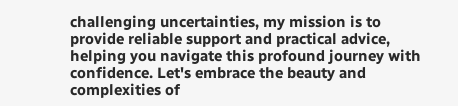challenging uncertainties, my mission is to provide reliable support and practical advice, helping you navigate this profound journey with confidence. Let's embrace the beauty and complexities of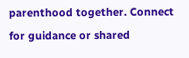parenthood together. Connect for guidance or shared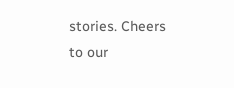stories. Cheers to our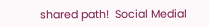shared path!  Social Medial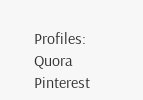Profiles: Quora Pinterest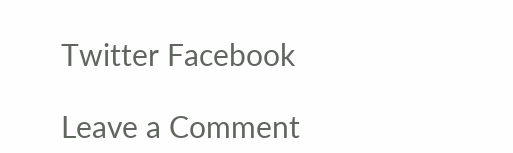Twitter Facebook

Leave a Comment